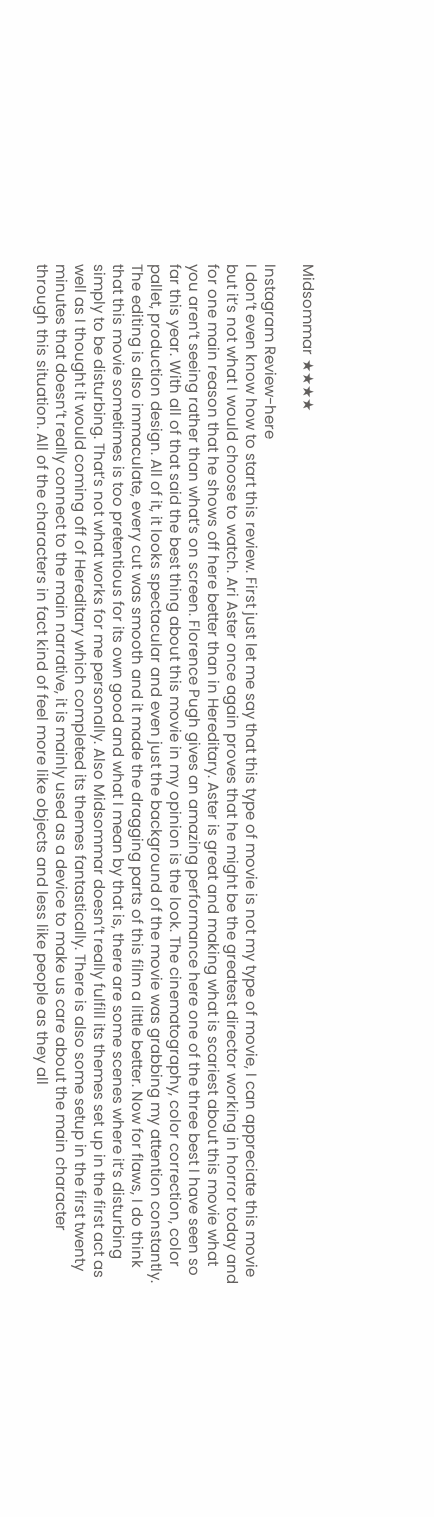Midsommar ★★★★

Instagram Review-here
I don’t even know how to start this review. First just let me say that this type of movie is not my type of movie, I can appreciate this movie but it’s not what I would choose to watch. Ari Aster once again proves that he might be the greatest director working in horror today and for one main reason that he shows off here better than in Hereditary. Aster is great and making what is scariest about this movie what you aren’t seeing rather than what’s on screen. Florence Pugh gives an amazing performance here one of the three best I have seen so far this year. With all of that said the best thing about this movie in my opinion is the look. The cinematography, color correction, color pallet, production design. All of it, it looks spectacular and even just the background of the movie was grabbing my attention constantly. The editing is also immaculate, every cut was smooth and it made the dragging parts of this film a little better. Now for flaws, I do think that this movie sometimes is too pretentious for its own good and what I mean by that is, there are some scenes where it’s disturbing simply to be disturbing. That’s not what works for me personally. Also Midsommar doesn’t really fulfill its themes set up in the first act as well as I thought it would coming off of Hereditary which completed its themes fantastically. There is also some setup in the first twenty minutes that doesn’t really connect to the main narrative, it is mainly used as a device to make us care about the main character through this situation. All of the characters in fact kind of feel more like objects and less like people as they all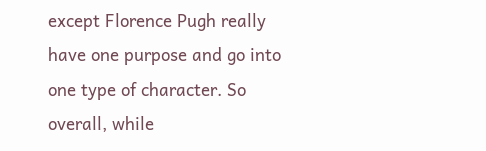except Florence Pugh really have one purpose and go into one type of character. So overall, while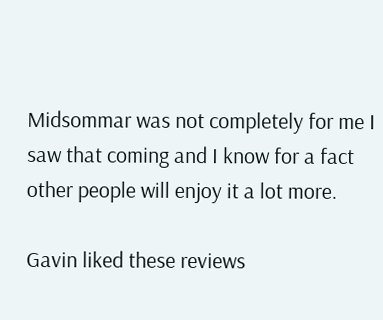Midsommar was not completely for me I saw that coming and I know for a fact other people will enjoy it a lot more.

Gavin liked these reviews